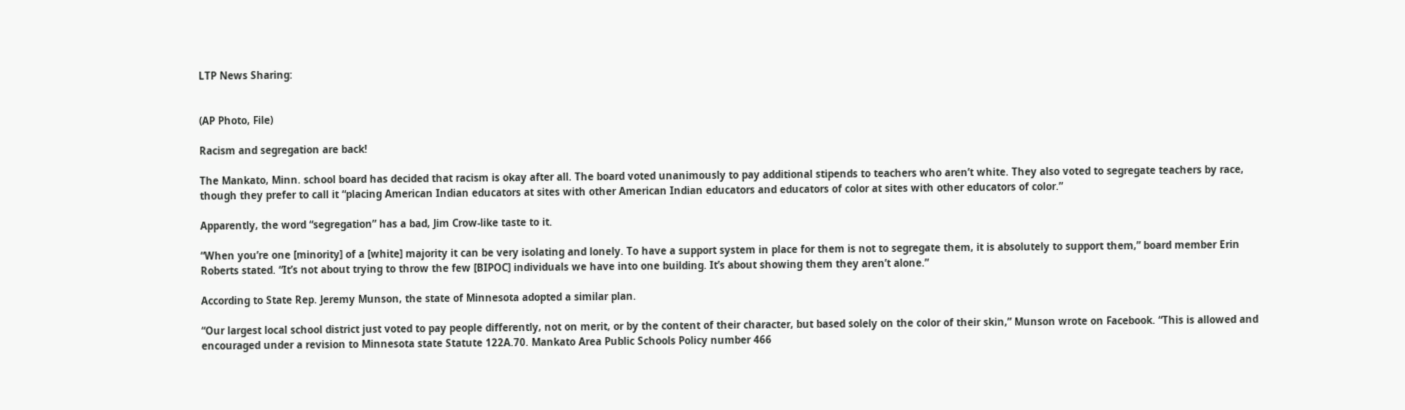LTP News Sharing:


(AP Photo, File)

Racism and segregation are back!

The Mankato, Minn. school board has decided that racism is okay after all. The board voted unanimously to pay additional stipends to teachers who aren’t white. They also voted to segregate teachers by race, though they prefer to call it “placing American Indian educators at sites with other American Indian educators and educators of color at sites with other educators of color.”

Apparently, the word “segregation” has a bad, Jim Crow-like taste to it.

“When you’re one [minority] of a [white] majority it can be very isolating and lonely. To have a support system in place for them is not to segregate them, it is absolutely to support them,” board member Erin Roberts stated. “It’s not about trying to throw the few [BIPOC] individuals we have into one building. It’s about showing them they aren’t alone.”

According to State Rep. Jeremy Munson, the state of Minnesota adopted a similar plan.

“Our largest local school district just voted to pay people differently, not on merit, or by the content of their character, but based solely on the color of their skin,” Munson wrote on Facebook. “This is allowed and encouraged under a revision to Minnesota state Statute 122A.70. Mankato Area Public Schools Policy number 466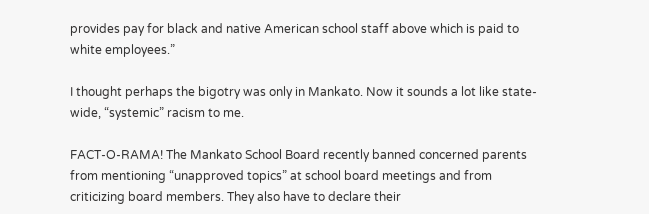provides pay for black and native American school staff above which is paid to white employees.”

I thought perhaps the bigotry was only in Mankato. Now it sounds a lot like state-wide, “systemic” racism to me.

FACT-O-RAMA! The Mankato School Board recently banned concerned parents from mentioning “unapproved topics” at school board meetings and from criticizing board members. They also have to declare their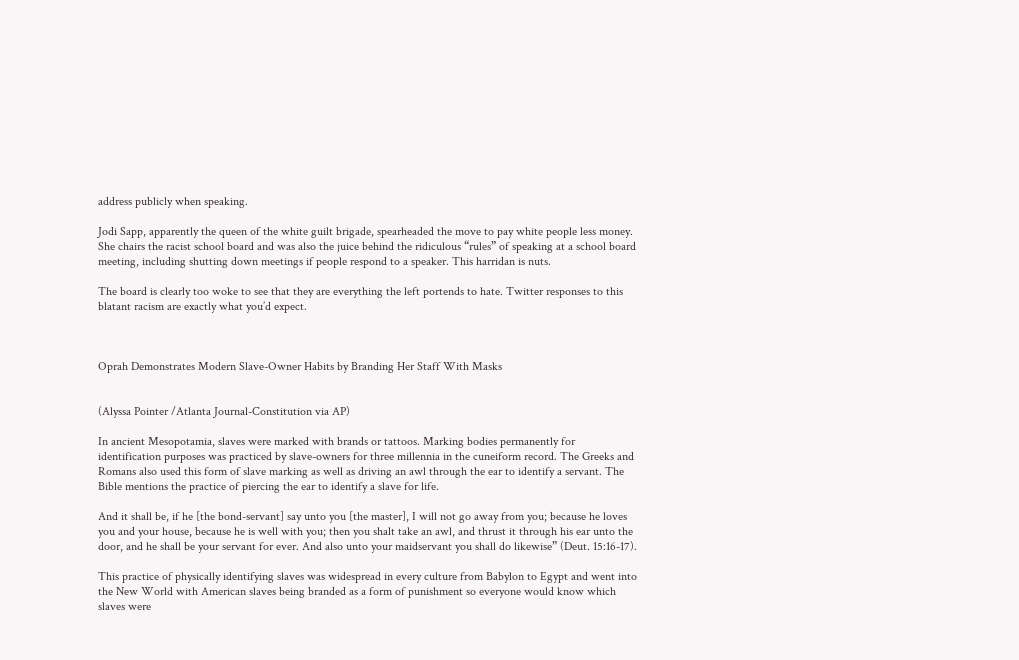address publicly when speaking.

Jodi Sapp, apparently the queen of the white guilt brigade, spearheaded the move to pay white people less money. She chairs the racist school board and was also the juice behind the ridiculous “rules” of speaking at a school board meeting, including shutting down meetings if people respond to a speaker. This harridan is nuts.

The board is clearly too woke to see that they are everything the left portends to hate. Twitter responses to this blatant racism are exactly what you’d expect.



Oprah Demonstrates Modern Slave-Owner Habits by Branding Her Staff With Masks


(Alyssa Pointer /Atlanta Journal-Constitution via AP)

In ancient Mesopotamia, slaves were marked with brands or tattoos. Marking bodies permanently for identification purposes was practiced by slave-owners for three millennia in the cuneiform record. The Greeks and Romans also used this form of slave marking as well as driving an awl through the ear to identify a servant. The Bible mentions the practice of piercing the ear to identify a slave for life.

And it shall be, if he [the bond-servant] say unto you [the master], I will not go away from you; because he loves you and your house, because he is well with you; then you shalt take an awl, and thrust it through his ear unto the door, and he shall be your servant for ever. And also unto your maidservant you shall do likewise” (Deut. 15:16-17).

This practice of physically identifying slaves was widespread in every culture from Babylon to Egypt and went into the New World with American slaves being branded as a form of punishment so everyone would know which slaves were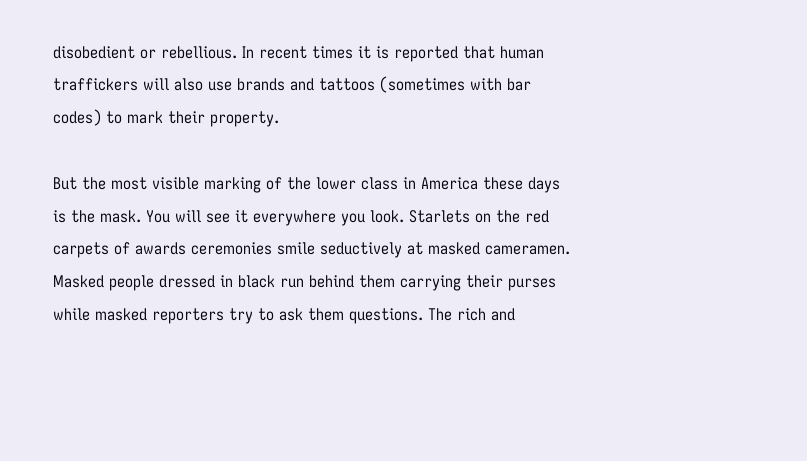disobedient or rebellious. In recent times it is reported that human traffickers will also use brands and tattoos (sometimes with bar codes) to mark their property.

But the most visible marking of the lower class in America these days is the mask. You will see it everywhere you look. Starlets on the red carpets of awards ceremonies smile seductively at masked cameramen. Masked people dressed in black run behind them carrying their purses while masked reporters try to ask them questions. The rich and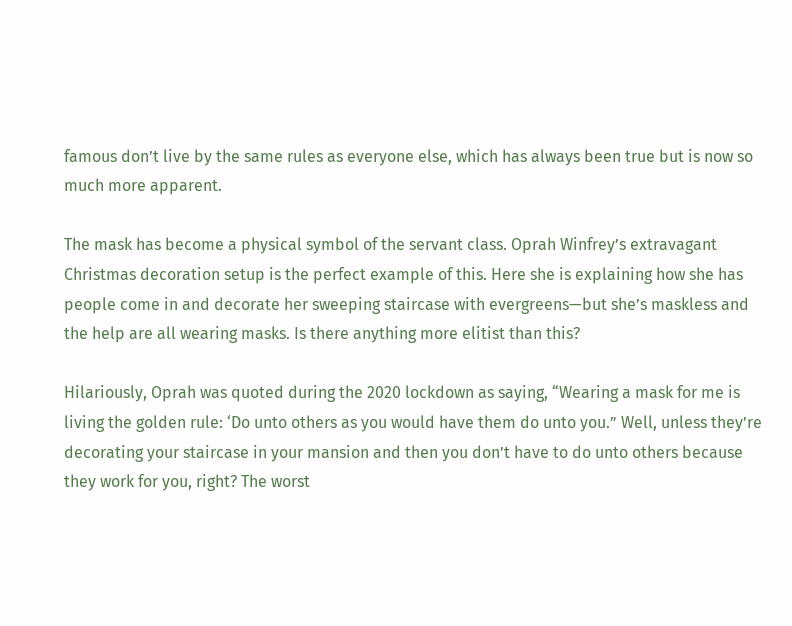famous don’t live by the same rules as everyone else, which has always been true but is now so much more apparent.

The mask has become a physical symbol of the servant class. Oprah Winfrey’s extravagant Christmas decoration setup is the perfect example of this. Here she is explaining how she has people come in and decorate her sweeping staircase with evergreens—but she’s maskless and the help are all wearing masks. Is there anything more elitist than this?

Hilariously, Oprah was quoted during the 2020 lockdown as saying, “Wearing a mask for me is living the golden rule: ‘Do unto others as you would have them do unto you.” Well, unless they’re decorating your staircase in your mansion and then you don’t have to do unto others because they work for you, right? The worst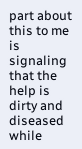part about this to me is signaling that the help is dirty and diseased while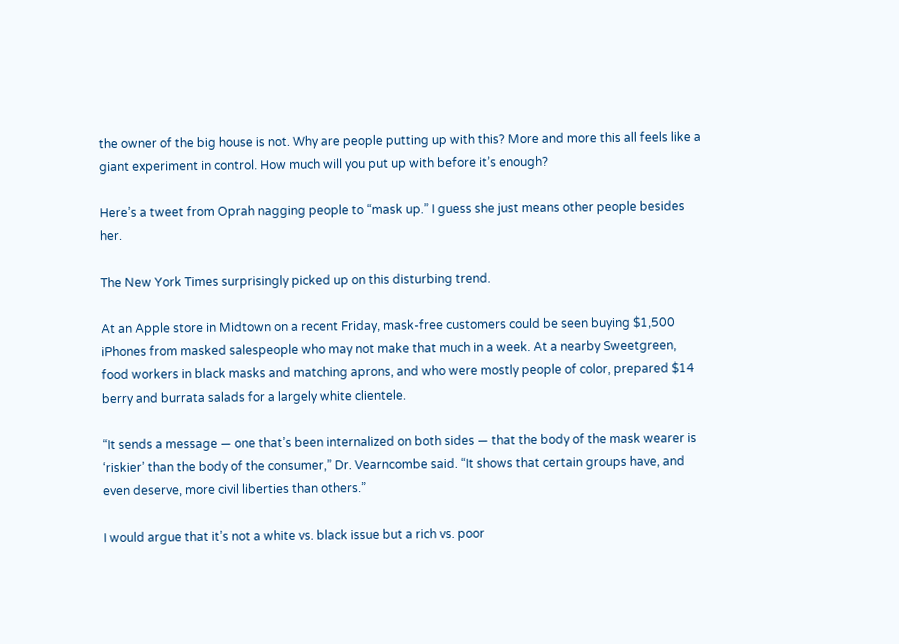the owner of the big house is not. Why are people putting up with this? More and more this all feels like a giant experiment in control. How much will you put up with before it’s enough?

Here’s a tweet from Oprah nagging people to “mask up.” I guess she just means other people besides her.

The New York Times surprisingly picked up on this disturbing trend.

At an Apple store in Midtown on a recent Friday, mask-free customers could be seen buying $1,500 iPhones from masked salespeople who may not make that much in a week. At a nearby Sweetgreen, food workers in black masks and matching aprons, and who were mostly people of color, prepared $14 berry and burrata salads for a largely white clientele.

“It sends a message — one that’s been internalized on both sides — that the body of the mask wearer is ‘riskier’ than the body of the consumer,” Dr. Vearncombe said. “It shows that certain groups have, and even deserve, more civil liberties than others.”

I would argue that it’s not a white vs. black issue but a rich vs. poor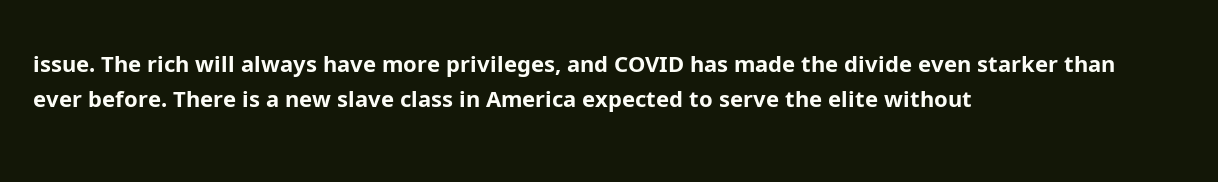issue. The rich will always have more privileges, and COVID has made the divide even starker than ever before. There is a new slave class in America expected to serve the elite without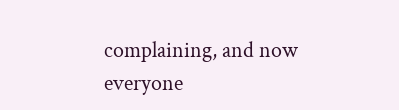complaining, and now everyone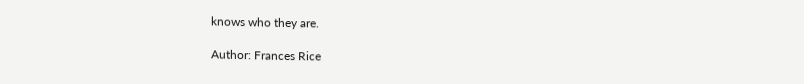knows who they are.

Author: Frances Rice